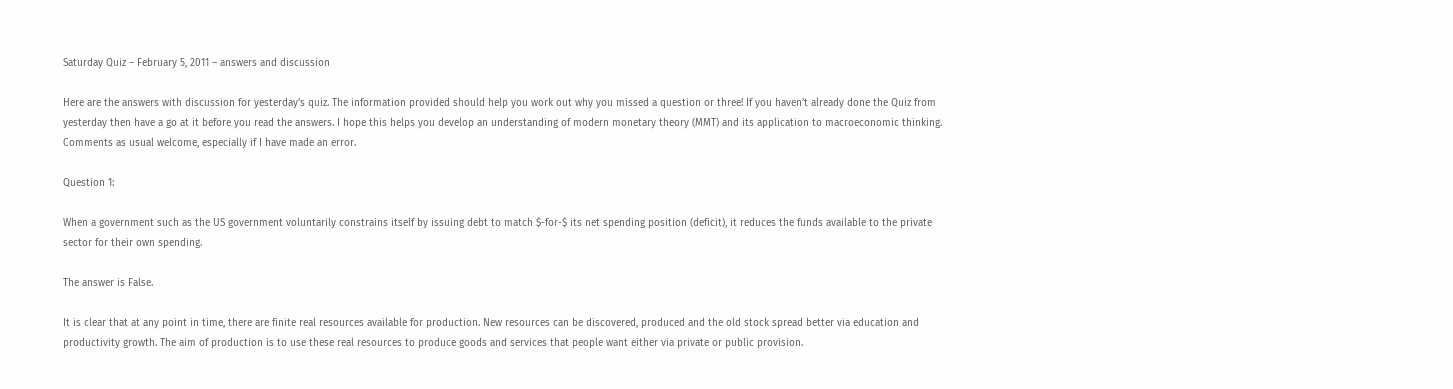Saturday Quiz – February 5, 2011 – answers and discussion

Here are the answers with discussion for yesterday’s quiz. The information provided should help you work out why you missed a question or three! If you haven’t already done the Quiz from yesterday then have a go at it before you read the answers. I hope this helps you develop an understanding of modern monetary theory (MMT) and its application to macroeconomic thinking. Comments as usual welcome, especially if I have made an error.

Question 1:

When a government such as the US government voluntarily constrains itself by issuing debt to match $-for-$ its net spending position (deficit), it reduces the funds available to the private sector for their own spending.

The answer is False.

It is clear that at any point in time, there are finite real resources available for production. New resources can be discovered, produced and the old stock spread better via education and productivity growth. The aim of production is to use these real resources to produce goods and services that people want either via private or public provision.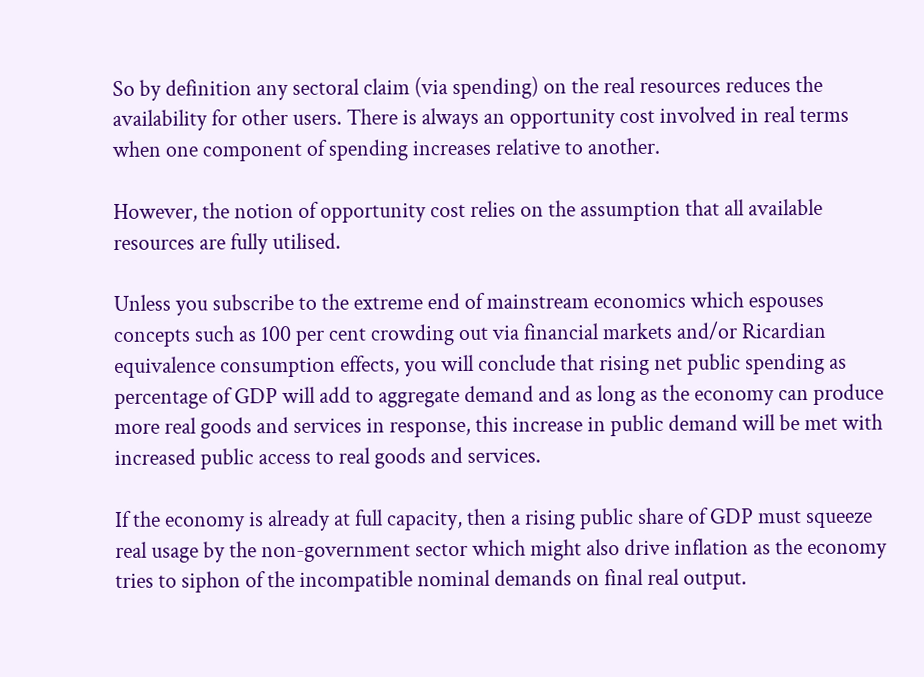So by definition any sectoral claim (via spending) on the real resources reduces the availability for other users. There is always an opportunity cost involved in real terms when one component of spending increases relative to another.

However, the notion of opportunity cost relies on the assumption that all available resources are fully utilised.

Unless you subscribe to the extreme end of mainstream economics which espouses concepts such as 100 per cent crowding out via financial markets and/or Ricardian equivalence consumption effects, you will conclude that rising net public spending as percentage of GDP will add to aggregate demand and as long as the economy can produce more real goods and services in response, this increase in public demand will be met with increased public access to real goods and services.

If the economy is already at full capacity, then a rising public share of GDP must squeeze real usage by the non-government sector which might also drive inflation as the economy tries to siphon of the incompatible nominal demands on final real output.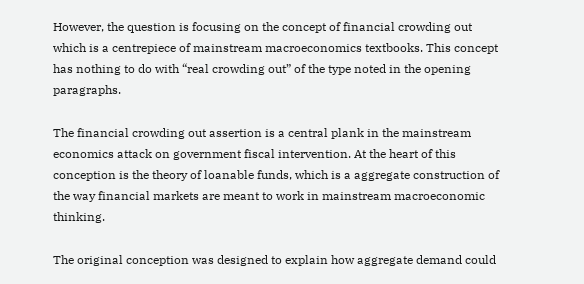However, the question is focusing on the concept of financial crowding out which is a centrepiece of mainstream macroeconomics textbooks. This concept has nothing to do with “real crowding out” of the type noted in the opening paragraphs.

The financial crowding out assertion is a central plank in the mainstream economics attack on government fiscal intervention. At the heart of this conception is the theory of loanable funds, which is a aggregate construction of the way financial markets are meant to work in mainstream macroeconomic thinking.

The original conception was designed to explain how aggregate demand could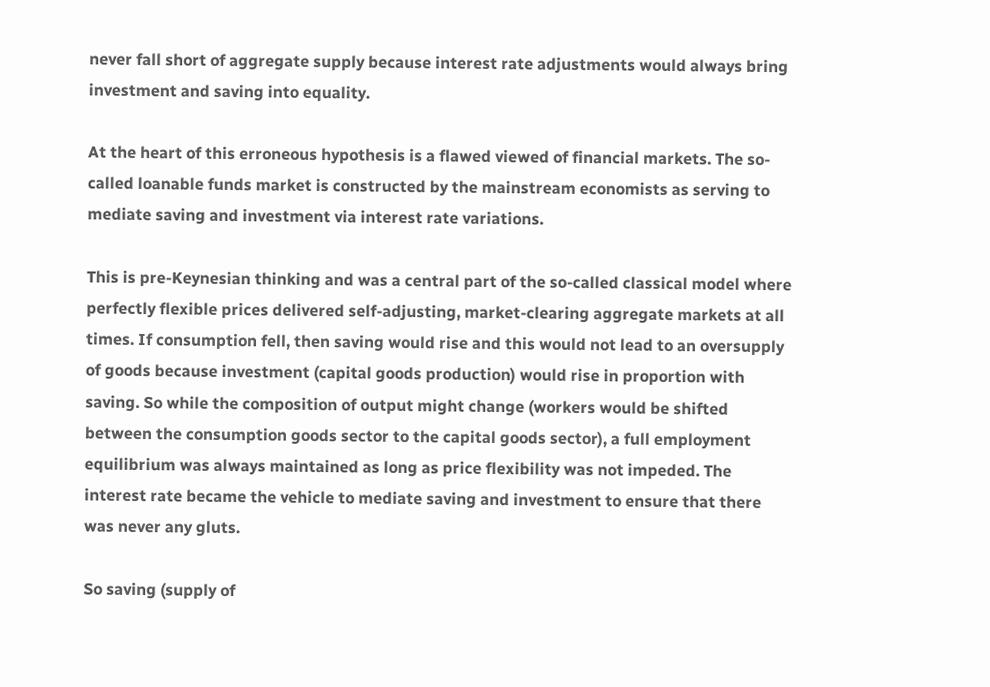never fall short of aggregate supply because interest rate adjustments would always bring investment and saving into equality.

At the heart of this erroneous hypothesis is a flawed viewed of financial markets. The so-called loanable funds market is constructed by the mainstream economists as serving to mediate saving and investment via interest rate variations.

This is pre-Keynesian thinking and was a central part of the so-called classical model where perfectly flexible prices delivered self-adjusting, market-clearing aggregate markets at all times. If consumption fell, then saving would rise and this would not lead to an oversupply of goods because investment (capital goods production) would rise in proportion with saving. So while the composition of output might change (workers would be shifted between the consumption goods sector to the capital goods sector), a full employment equilibrium was always maintained as long as price flexibility was not impeded. The interest rate became the vehicle to mediate saving and investment to ensure that there was never any gluts.

So saving (supply of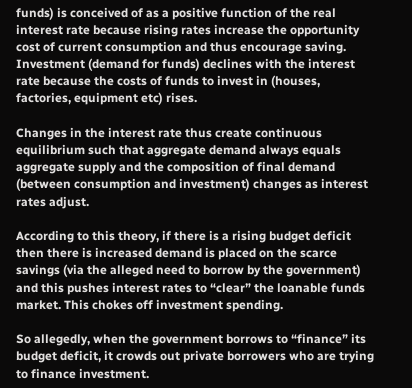funds) is conceived of as a positive function of the real interest rate because rising rates increase the opportunity cost of current consumption and thus encourage saving. Investment (demand for funds) declines with the interest rate because the costs of funds to invest in (houses, factories, equipment etc) rises.

Changes in the interest rate thus create continuous equilibrium such that aggregate demand always equals aggregate supply and the composition of final demand (between consumption and investment) changes as interest rates adjust.

According to this theory, if there is a rising budget deficit then there is increased demand is placed on the scarce savings (via the alleged need to borrow by the government) and this pushes interest rates to “clear” the loanable funds market. This chokes off investment spending.

So allegedly, when the government borrows to “finance” its budget deficit, it crowds out private borrowers who are trying to finance investment.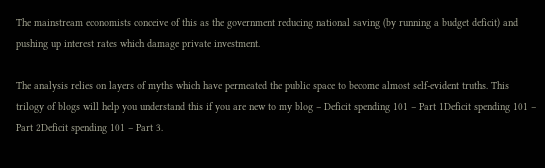The mainstream economists conceive of this as the government reducing national saving (by running a budget deficit) and pushing up interest rates which damage private investment.

The analysis relies on layers of myths which have permeated the public space to become almost self-evident truths. This trilogy of blogs will help you understand this if you are new to my blog – Deficit spending 101 – Part 1Deficit spending 101 – Part 2Deficit spending 101 – Part 3.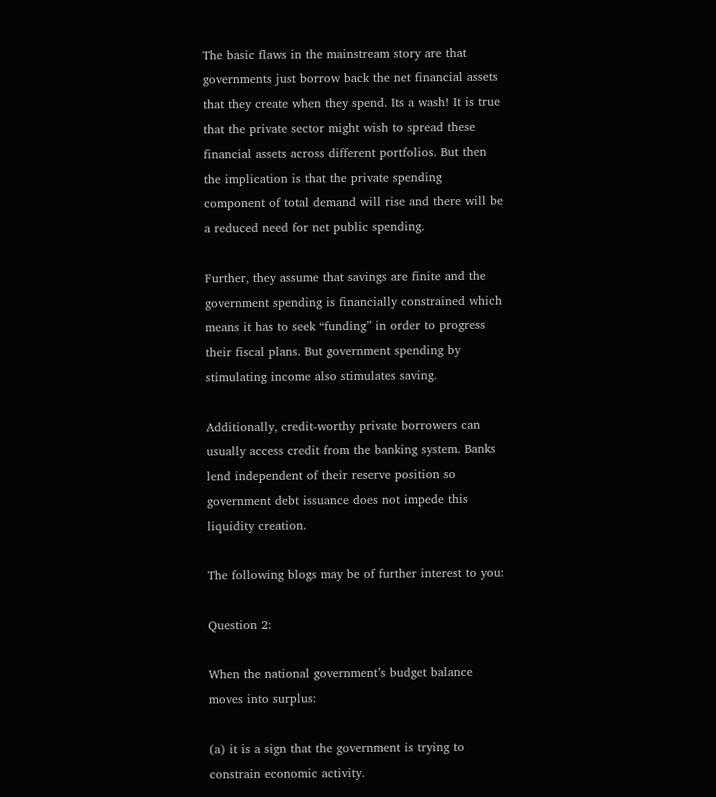The basic flaws in the mainstream story are that governments just borrow back the net financial assets that they create when they spend. Its a wash! It is true that the private sector might wish to spread these financial assets across different portfolios. But then the implication is that the private spending component of total demand will rise and there will be a reduced need for net public spending.

Further, they assume that savings are finite and the government spending is financially constrained which means it has to seek “funding” in order to progress their fiscal plans. But government spending by stimulating income also stimulates saving.

Additionally, credit-worthy private borrowers can usually access credit from the banking system. Banks lend independent of their reserve position so government debt issuance does not impede this liquidity creation.

The following blogs may be of further interest to you:

Question 2:

When the national government’s budget balance moves into surplus:

(a) it is a sign that the government is trying to constrain economic activity.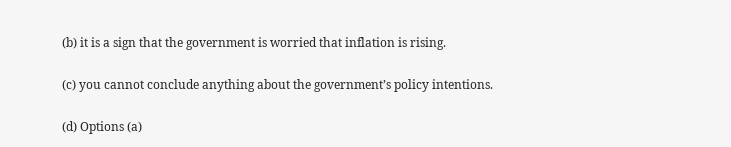(b) it is a sign that the government is worried that inflation is rising.

(c) you cannot conclude anything about the government’s policy intentions.

(d) Options (a)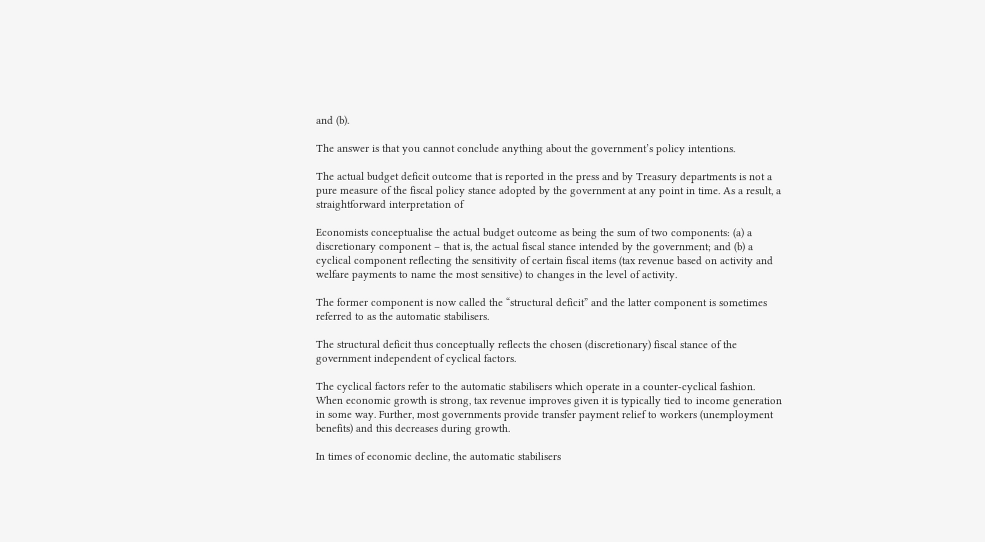and (b).

The answer is that you cannot conclude anything about the government’s policy intentions.

The actual budget deficit outcome that is reported in the press and by Treasury departments is not a pure measure of the fiscal policy stance adopted by the government at any point in time. As a result, a straightforward interpretation of

Economists conceptualise the actual budget outcome as being the sum of two components: (a) a discretionary component – that is, the actual fiscal stance intended by the government; and (b) a cyclical component reflecting the sensitivity of certain fiscal items (tax revenue based on activity and welfare payments to name the most sensitive) to changes in the level of activity.

The former component is now called the “structural deficit” and the latter component is sometimes referred to as the automatic stabilisers.

The structural deficit thus conceptually reflects the chosen (discretionary) fiscal stance of the government independent of cyclical factors.

The cyclical factors refer to the automatic stabilisers which operate in a counter-cyclical fashion. When economic growth is strong, tax revenue improves given it is typically tied to income generation in some way. Further, most governments provide transfer payment relief to workers (unemployment benefits) and this decreases during growth.

In times of economic decline, the automatic stabilisers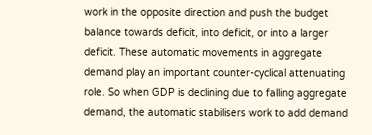work in the opposite direction and push the budget balance towards deficit, into deficit, or into a larger deficit. These automatic movements in aggregate demand play an important counter-cyclical attenuating role. So when GDP is declining due to falling aggregate demand, the automatic stabilisers work to add demand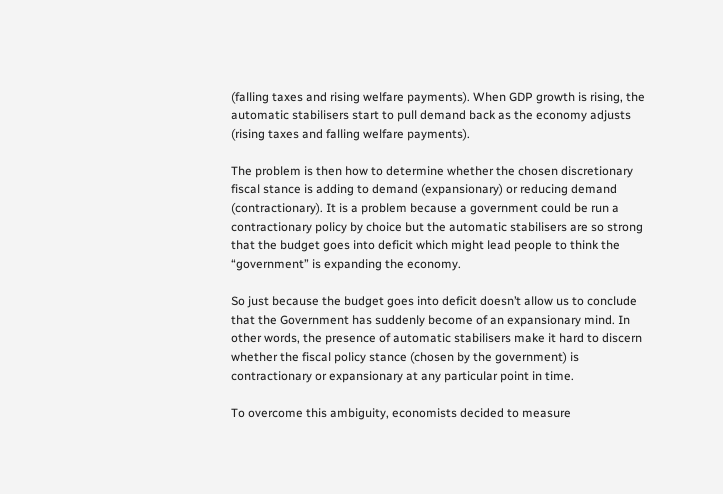(falling taxes and rising welfare payments). When GDP growth is rising, the automatic stabilisers start to pull demand back as the economy adjusts (rising taxes and falling welfare payments).

The problem is then how to determine whether the chosen discretionary fiscal stance is adding to demand (expansionary) or reducing demand (contractionary). It is a problem because a government could be run a contractionary policy by choice but the automatic stabilisers are so strong that the budget goes into deficit which might lead people to think the “government” is expanding the economy.

So just because the budget goes into deficit doesn’t allow us to conclude that the Government has suddenly become of an expansionary mind. In other words, the presence of automatic stabilisers make it hard to discern whether the fiscal policy stance (chosen by the government) is contractionary or expansionary at any particular point in time.

To overcome this ambiguity, economists decided to measure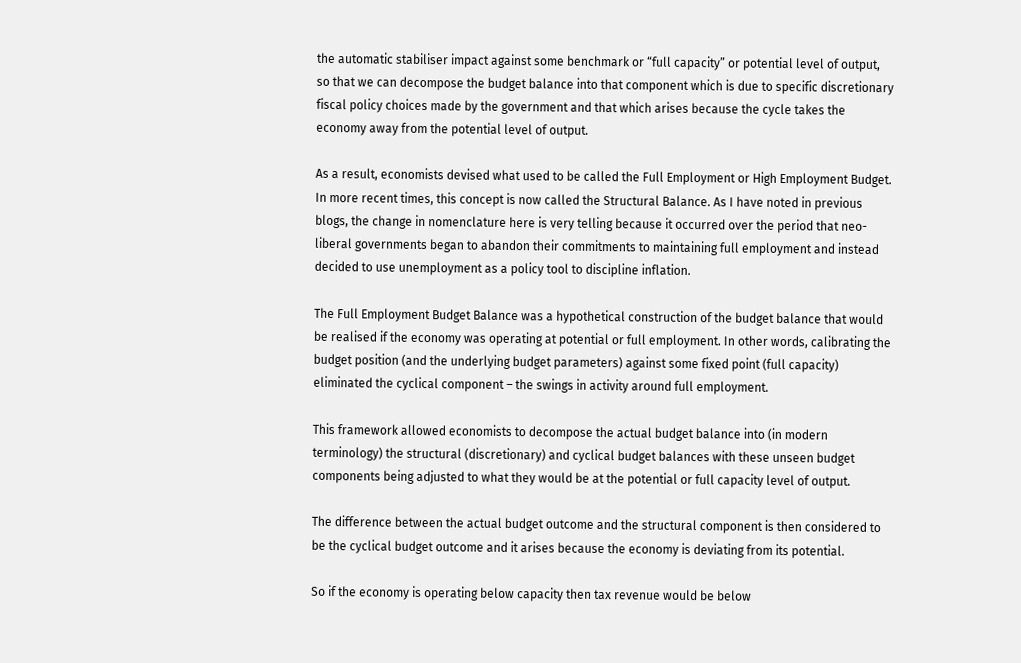the automatic stabiliser impact against some benchmark or “full capacity” or potential level of output, so that we can decompose the budget balance into that component which is due to specific discretionary fiscal policy choices made by the government and that which arises because the cycle takes the economy away from the potential level of output.

As a result, economists devised what used to be called the Full Employment or High Employment Budget. In more recent times, this concept is now called the Structural Balance. As I have noted in previous blogs, the change in nomenclature here is very telling because it occurred over the period that neo-liberal governments began to abandon their commitments to maintaining full employment and instead decided to use unemployment as a policy tool to discipline inflation.

The Full Employment Budget Balance was a hypothetical construction of the budget balance that would be realised if the economy was operating at potential or full employment. In other words, calibrating the budget position (and the underlying budget parameters) against some fixed point (full capacity) eliminated the cyclical component – the swings in activity around full employment.

This framework allowed economists to decompose the actual budget balance into (in modern terminology) the structural (discretionary) and cyclical budget balances with these unseen budget components being adjusted to what they would be at the potential or full capacity level of output.

The difference between the actual budget outcome and the structural component is then considered to be the cyclical budget outcome and it arises because the economy is deviating from its potential.

So if the economy is operating below capacity then tax revenue would be below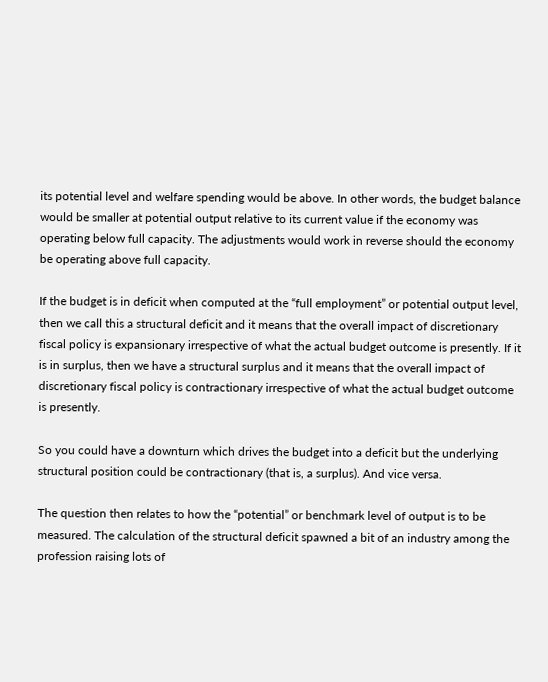its potential level and welfare spending would be above. In other words, the budget balance would be smaller at potential output relative to its current value if the economy was operating below full capacity. The adjustments would work in reverse should the economy be operating above full capacity.

If the budget is in deficit when computed at the “full employment” or potential output level, then we call this a structural deficit and it means that the overall impact of discretionary fiscal policy is expansionary irrespective of what the actual budget outcome is presently. If it is in surplus, then we have a structural surplus and it means that the overall impact of discretionary fiscal policy is contractionary irrespective of what the actual budget outcome is presently.

So you could have a downturn which drives the budget into a deficit but the underlying structural position could be contractionary (that is, a surplus). And vice versa.

The question then relates to how the “potential” or benchmark level of output is to be measured. The calculation of the structural deficit spawned a bit of an industry among the profession raising lots of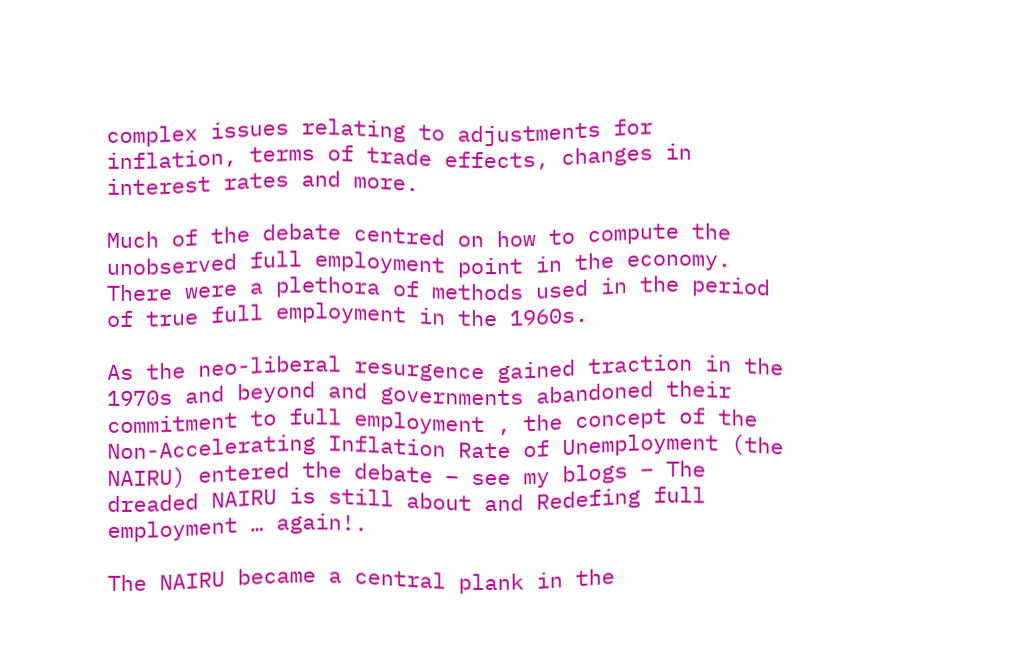complex issues relating to adjustments for inflation, terms of trade effects, changes in interest rates and more.

Much of the debate centred on how to compute the unobserved full employment point in the economy. There were a plethora of methods used in the period of true full employment in the 1960s.

As the neo-liberal resurgence gained traction in the 1970s and beyond and governments abandoned their commitment to full employment , the concept of the Non-Accelerating Inflation Rate of Unemployment (the NAIRU) entered the debate – see my blogs – The dreaded NAIRU is still about and Redefing full employment … again!.

The NAIRU became a central plank in the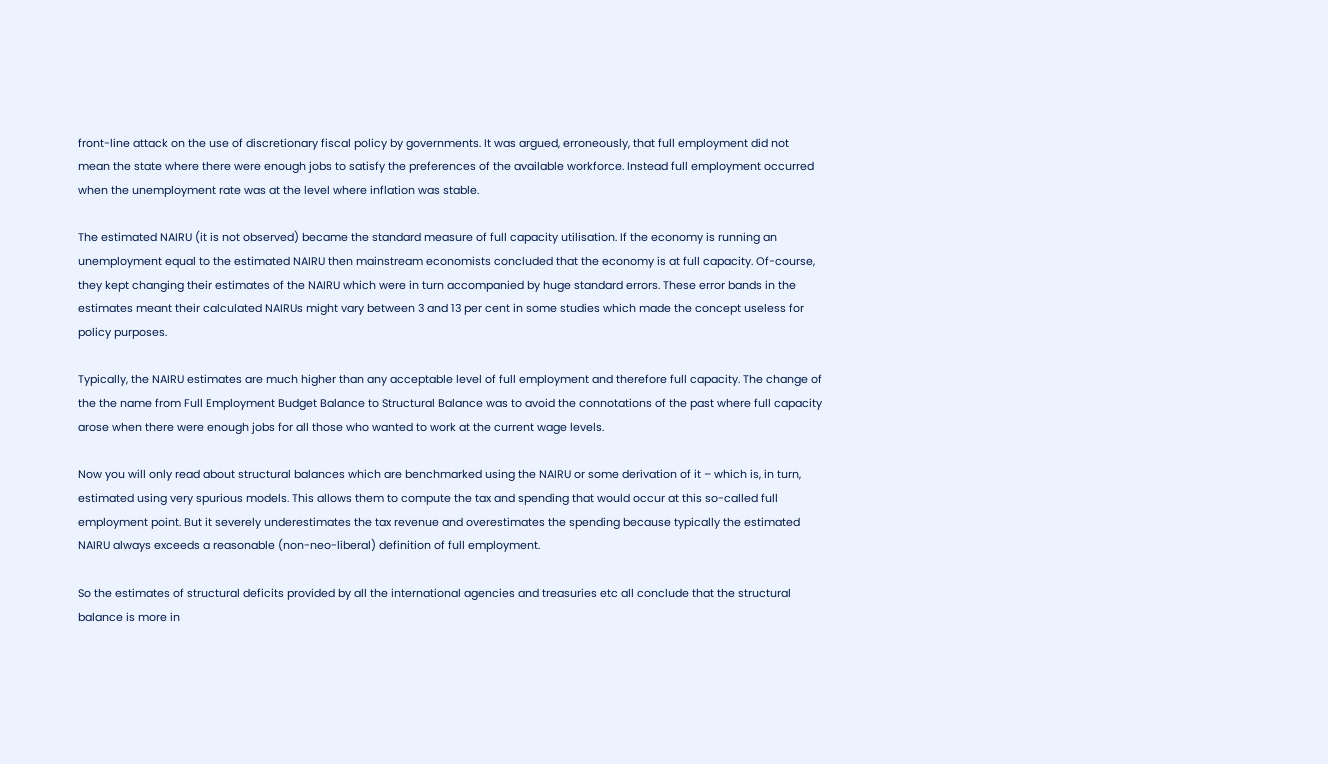front-line attack on the use of discretionary fiscal policy by governments. It was argued, erroneously, that full employment did not mean the state where there were enough jobs to satisfy the preferences of the available workforce. Instead full employment occurred when the unemployment rate was at the level where inflation was stable.

The estimated NAIRU (it is not observed) became the standard measure of full capacity utilisation. If the economy is running an unemployment equal to the estimated NAIRU then mainstream economists concluded that the economy is at full capacity. Of-course, they kept changing their estimates of the NAIRU which were in turn accompanied by huge standard errors. These error bands in the estimates meant their calculated NAIRUs might vary between 3 and 13 per cent in some studies which made the concept useless for policy purposes.

Typically, the NAIRU estimates are much higher than any acceptable level of full employment and therefore full capacity. The change of the the name from Full Employment Budget Balance to Structural Balance was to avoid the connotations of the past where full capacity arose when there were enough jobs for all those who wanted to work at the current wage levels.

Now you will only read about structural balances which are benchmarked using the NAIRU or some derivation of it – which is, in turn, estimated using very spurious models. This allows them to compute the tax and spending that would occur at this so-called full employment point. But it severely underestimates the tax revenue and overestimates the spending because typically the estimated NAIRU always exceeds a reasonable (non-neo-liberal) definition of full employment.

So the estimates of structural deficits provided by all the international agencies and treasuries etc all conclude that the structural balance is more in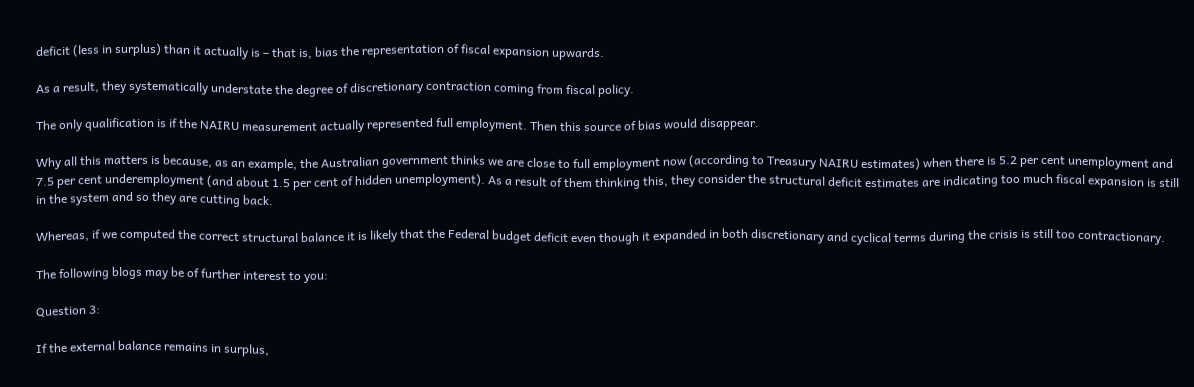deficit (less in surplus) than it actually is – that is, bias the representation of fiscal expansion upwards.

As a result, they systematically understate the degree of discretionary contraction coming from fiscal policy.

The only qualification is if the NAIRU measurement actually represented full employment. Then this source of bias would disappear.

Why all this matters is because, as an example, the Australian government thinks we are close to full employment now (according to Treasury NAIRU estimates) when there is 5.2 per cent unemployment and 7.5 per cent underemployment (and about 1.5 per cent of hidden unemployment). As a result of them thinking this, they consider the structural deficit estimates are indicating too much fiscal expansion is still in the system and so they are cutting back.

Whereas, if we computed the correct structural balance it is likely that the Federal budget deficit even though it expanded in both discretionary and cyclical terms during the crisis is still too contractionary.

The following blogs may be of further interest to you:

Question 3:

If the external balance remains in surplus,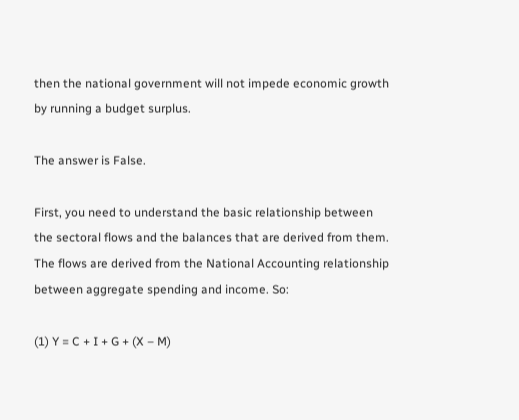then the national government will not impede economic growth by running a budget surplus.

The answer is False.

First, you need to understand the basic relationship between the sectoral flows and the balances that are derived from them. The flows are derived from the National Accounting relationship between aggregate spending and income. So:

(1) Y = C + I + G + (X – M)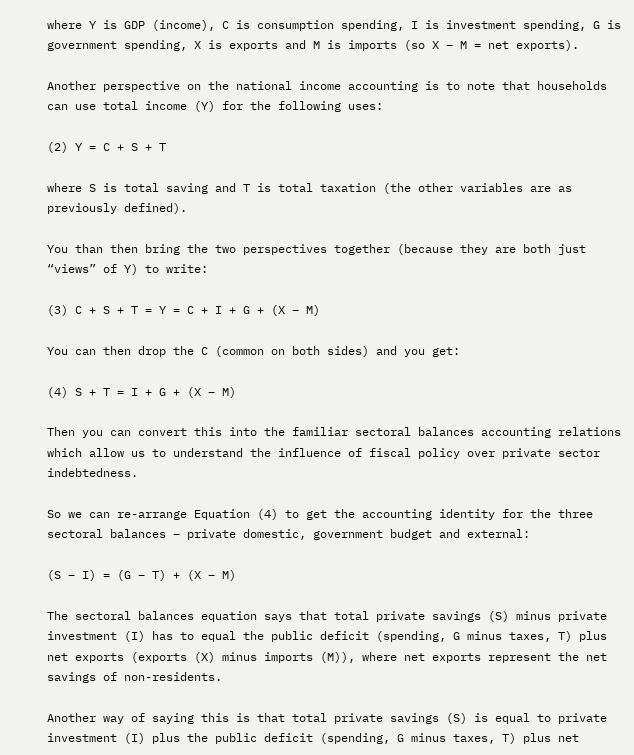where Y is GDP (income), C is consumption spending, I is investment spending, G is government spending, X is exports and M is imports (so X – M = net exports).

Another perspective on the national income accounting is to note that households can use total income (Y) for the following uses:

(2) Y = C + S + T

where S is total saving and T is total taxation (the other variables are as previously defined).

You than then bring the two perspectives together (because they are both just “views” of Y) to write:

(3) C + S + T = Y = C + I + G + (X – M)

You can then drop the C (common on both sides) and you get:

(4) S + T = I + G + (X – M)

Then you can convert this into the familiar sectoral balances accounting relations which allow us to understand the influence of fiscal policy over private sector indebtedness.

So we can re-arrange Equation (4) to get the accounting identity for the three sectoral balances – private domestic, government budget and external:

(S – I) = (G – T) + (X – M)

The sectoral balances equation says that total private savings (S) minus private investment (I) has to equal the public deficit (spending, G minus taxes, T) plus net exports (exports (X) minus imports (M)), where net exports represent the net savings of non-residents.

Another way of saying this is that total private savings (S) is equal to private investment (I) plus the public deficit (spending, G minus taxes, T) plus net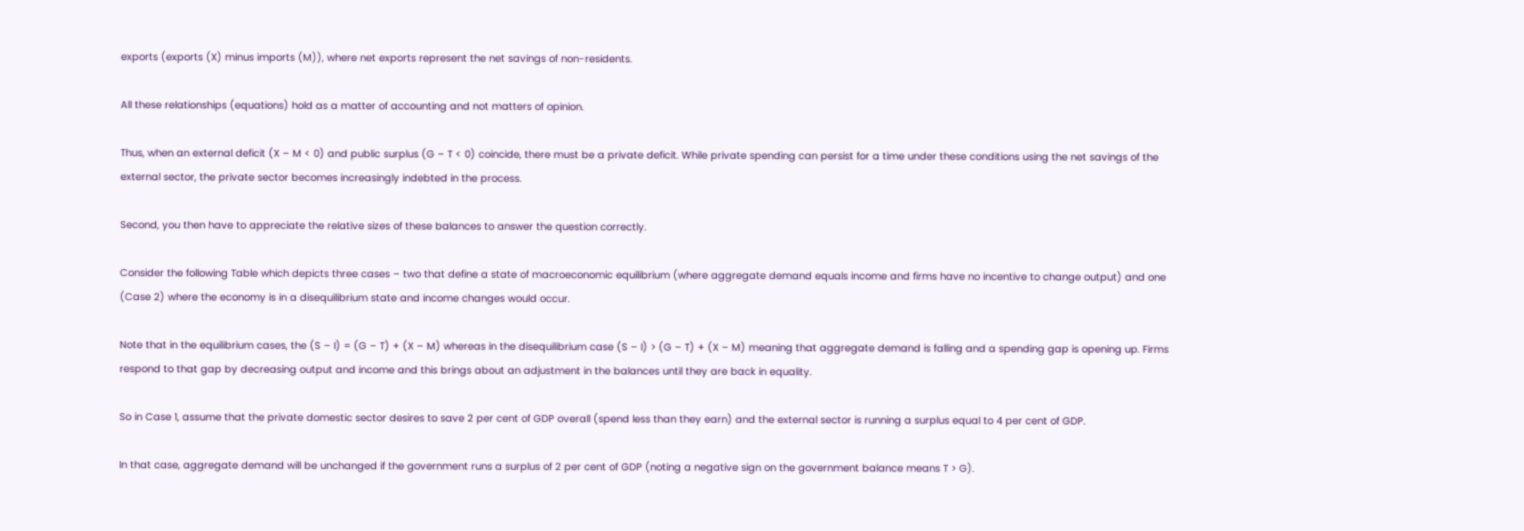exports (exports (X) minus imports (M)), where net exports represent the net savings of non-residents.

All these relationships (equations) hold as a matter of accounting and not matters of opinion.

Thus, when an external deficit (X – M < 0) and public surplus (G – T < 0) coincide, there must be a private deficit. While private spending can persist for a time under these conditions using the net savings of the external sector, the private sector becomes increasingly indebted in the process.

Second, you then have to appreciate the relative sizes of these balances to answer the question correctly.

Consider the following Table which depicts three cases – two that define a state of macroeconomic equilibrium (where aggregate demand equals income and firms have no incentive to change output) and one (Case 2) where the economy is in a disequilibrium state and income changes would occur.

Note that in the equilibrium cases, the (S – I) = (G – T) + (X – M) whereas in the disequilibrium case (S – I) > (G – T) + (X – M) meaning that aggregate demand is falling and a spending gap is opening up. Firms respond to that gap by decreasing output and income and this brings about an adjustment in the balances until they are back in equality.

So in Case 1, assume that the private domestic sector desires to save 2 per cent of GDP overall (spend less than they earn) and the external sector is running a surplus equal to 4 per cent of GDP.

In that case, aggregate demand will be unchanged if the government runs a surplus of 2 per cent of GDP (noting a negative sign on the government balance means T > G).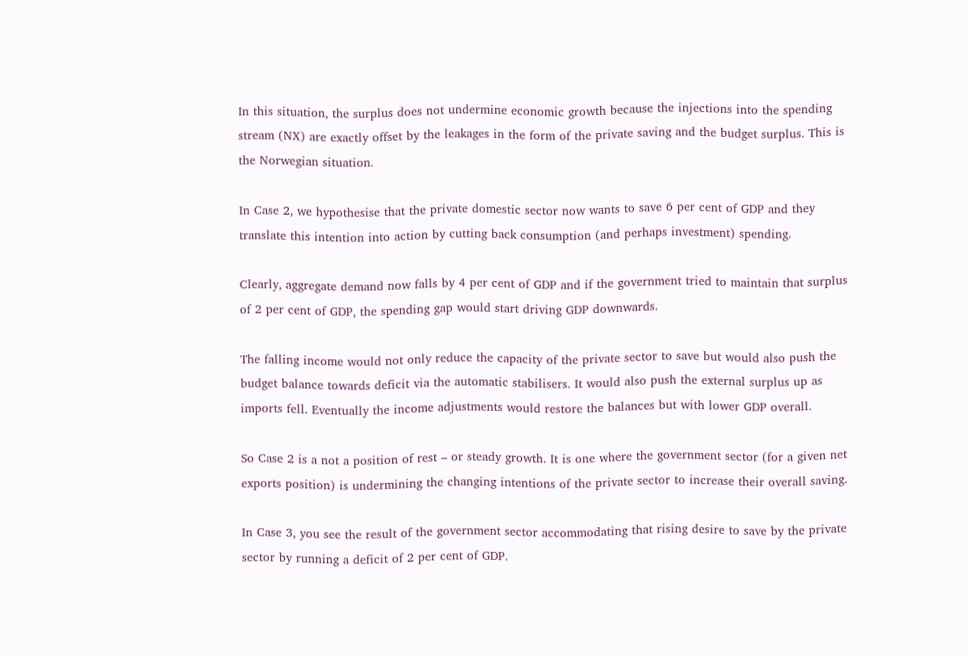In this situation, the surplus does not undermine economic growth because the injections into the spending stream (NX) are exactly offset by the leakages in the form of the private saving and the budget surplus. This is the Norwegian situation.

In Case 2, we hypothesise that the private domestic sector now wants to save 6 per cent of GDP and they translate this intention into action by cutting back consumption (and perhaps investment) spending.

Clearly, aggregate demand now falls by 4 per cent of GDP and if the government tried to maintain that surplus of 2 per cent of GDP, the spending gap would start driving GDP downwards.

The falling income would not only reduce the capacity of the private sector to save but would also push the budget balance towards deficit via the automatic stabilisers. It would also push the external surplus up as imports fell. Eventually the income adjustments would restore the balances but with lower GDP overall.

So Case 2 is a not a position of rest – or steady growth. It is one where the government sector (for a given net exports position) is undermining the changing intentions of the private sector to increase their overall saving.

In Case 3, you see the result of the government sector accommodating that rising desire to save by the private sector by running a deficit of 2 per cent of GDP.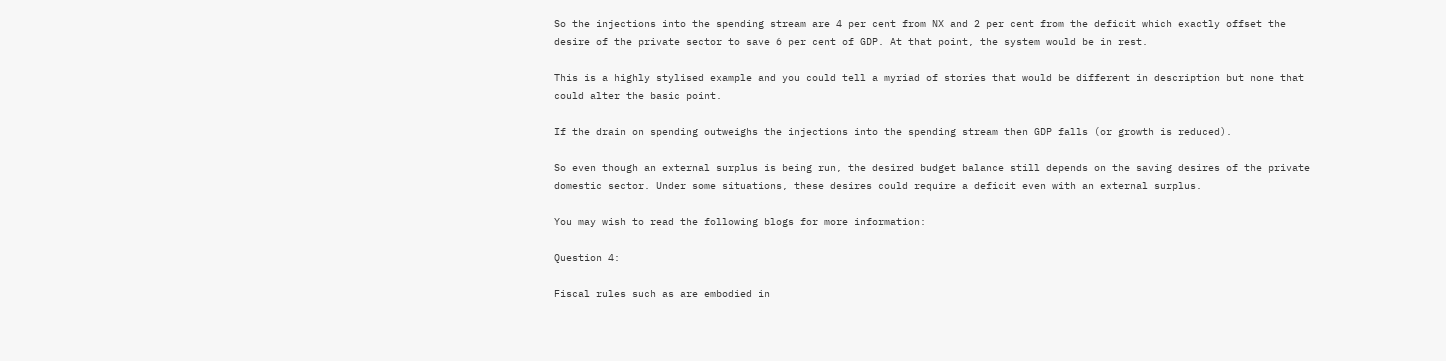So the injections into the spending stream are 4 per cent from NX and 2 per cent from the deficit which exactly offset the desire of the private sector to save 6 per cent of GDP. At that point, the system would be in rest.

This is a highly stylised example and you could tell a myriad of stories that would be different in description but none that could alter the basic point.

If the drain on spending outweighs the injections into the spending stream then GDP falls (or growth is reduced).

So even though an external surplus is being run, the desired budget balance still depends on the saving desires of the private domestic sector. Under some situations, these desires could require a deficit even with an external surplus.

You may wish to read the following blogs for more information:

Question 4:

Fiscal rules such as are embodied in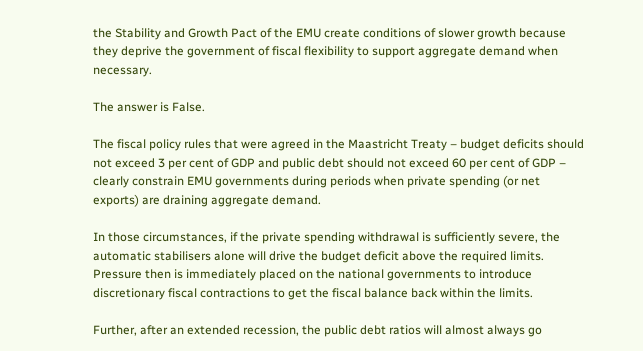the Stability and Growth Pact of the EMU create conditions of slower growth because they deprive the government of fiscal flexibility to support aggregate demand when necessary.

The answer is False.

The fiscal policy rules that were agreed in the Maastricht Treaty – budget deficits should not exceed 3 per cent of GDP and public debt should not exceed 60 per cent of GDP – clearly constrain EMU governments during periods when private spending (or net exports) are draining aggregate demand.

In those circumstances, if the private spending withdrawal is sufficiently severe, the automatic stabilisers alone will drive the budget deficit above the required limits. Pressure then is immediately placed on the national governments to introduce discretionary fiscal contractions to get the fiscal balance back within the limits.

Further, after an extended recession, the public debt ratios will almost always go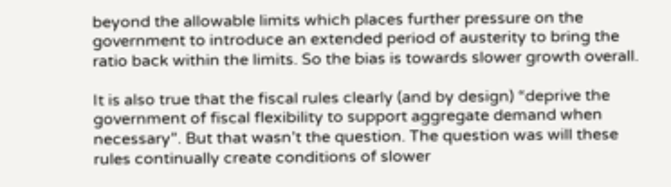beyond the allowable limits which places further pressure on the government to introduce an extended period of austerity to bring the ratio back within the limits. So the bias is towards slower growth overall.

It is also true that the fiscal rules clearly (and by design) “deprive the government of fiscal flexibility to support aggregate demand when necessary”. But that wasn’t the question. The question was will these rules continually create conditions of slower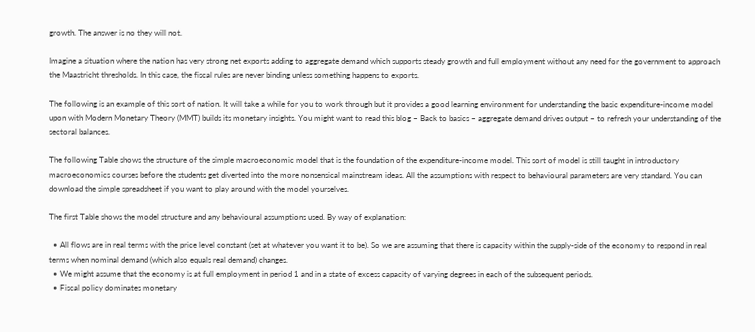growth. The answer is no they will not.

Imagine a situation where the nation has very strong net exports adding to aggregate demand which supports steady growth and full employment without any need for the government to approach the Maastricht thresholds. In this case, the fiscal rules are never binding unless something happens to exports.

The following is an example of this sort of nation. It will take a while for you to work through but it provides a good learning environment for understanding the basic expenditure-income model upon with Modern Monetary Theory (MMT) builds its monetary insights. You might want to read this blog – Back to basics – aggregate demand drives output – to refresh your understanding of the sectoral balances.

The following Table shows the structure of the simple macroeconomic model that is the foundation of the expenditure-income model. This sort of model is still taught in introductory macroeconomics courses before the students get diverted into the more nonsensical mainstream ideas. All the assumptions with respect to behavioural parameters are very standard. You can download the simple spreadsheet if you want to play around with the model yourselves.

The first Table shows the model structure and any behavioural assumptions used. By way of explanation:

  • All flows are in real terms with the price level constant (set at whatever you want it to be). So we are assuming that there is capacity within the supply-side of the economy to respond in real terms when nominal demand (which also equals real demand) changes.
  • We might assume that the economy is at full employment in period 1 and in a state of excess capacity of varying degrees in each of the subsequent periods.
  • Fiscal policy dominates monetary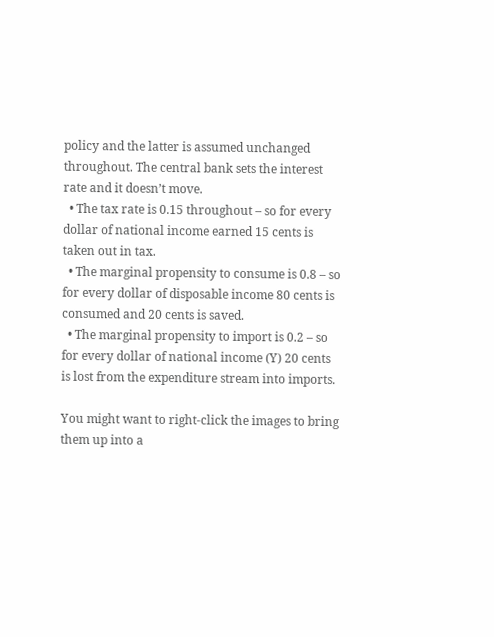policy and the latter is assumed unchanged throughout. The central bank sets the interest rate and it doesn’t move.
  • The tax rate is 0.15 throughout – so for every dollar of national income earned 15 cents is taken out in tax.
  • The marginal propensity to consume is 0.8 – so for every dollar of disposable income 80 cents is consumed and 20 cents is saved.
  • The marginal propensity to import is 0.2 – so for every dollar of national income (Y) 20 cents is lost from the expenditure stream into imports.

You might want to right-click the images to bring them up into a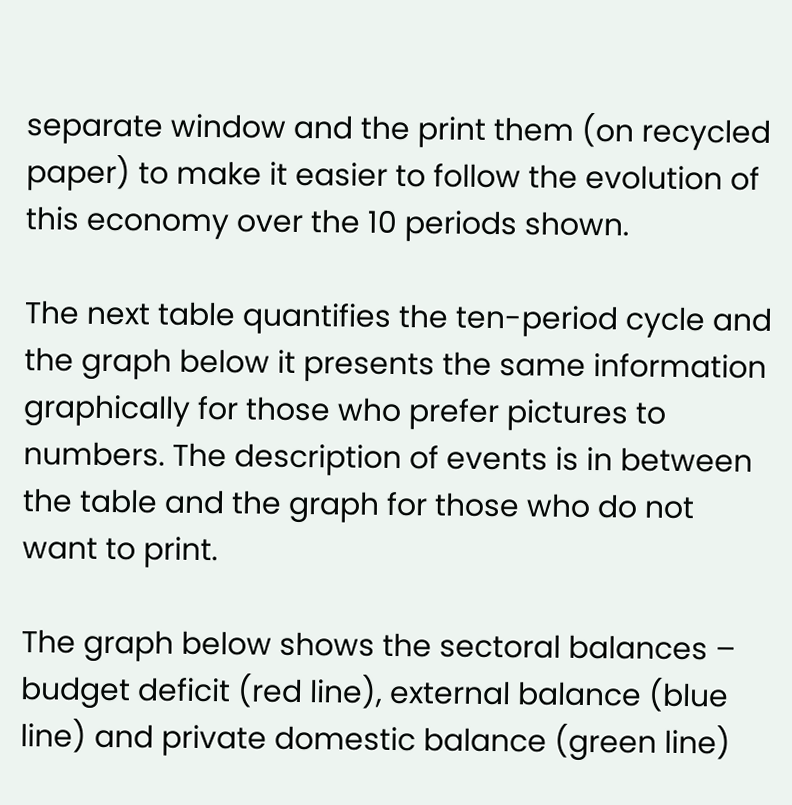separate window and the print them (on recycled paper) to make it easier to follow the evolution of this economy over the 10 periods shown.

The next table quantifies the ten-period cycle and the graph below it presents the same information graphically for those who prefer pictures to numbers. The description of events is in between the table and the graph for those who do not want to print.

The graph below shows the sectoral balances – budget deficit (red line), external balance (blue line) and private domestic balance (green line)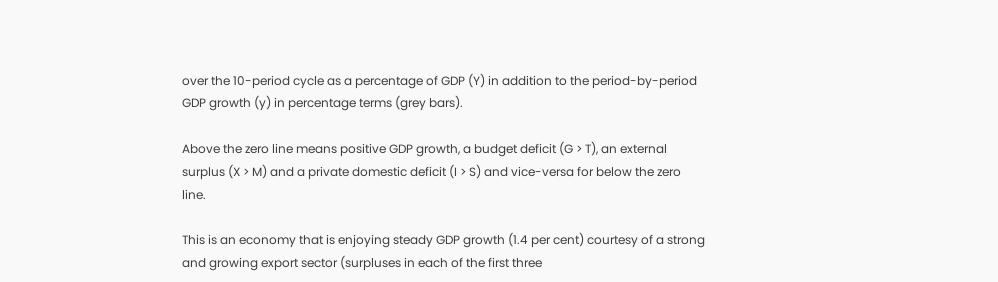over the 10-period cycle as a percentage of GDP (Y) in addition to the period-by-period GDP growth (y) in percentage terms (grey bars).

Above the zero line means positive GDP growth, a budget deficit (G > T), an external surplus (X > M) and a private domestic deficit (I > S) and vice-versa for below the zero line.

This is an economy that is enjoying steady GDP growth (1.4 per cent) courtesy of a strong and growing export sector (surpluses in each of the first three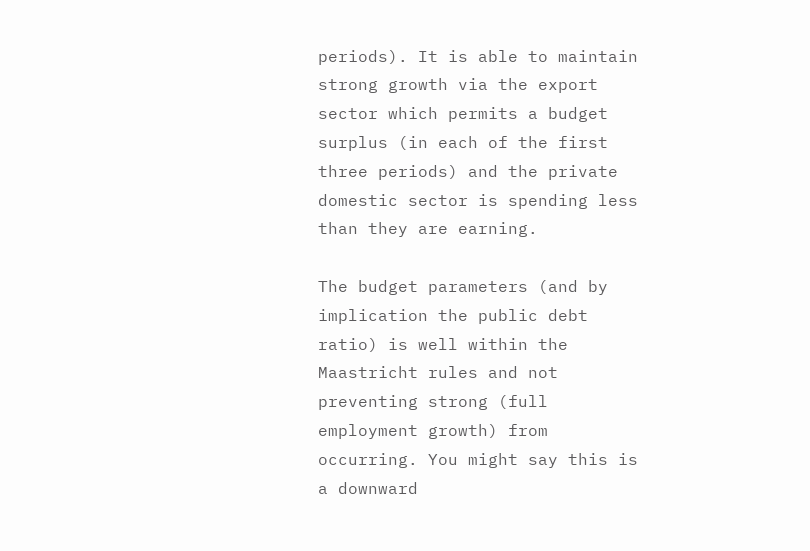periods). It is able to maintain strong growth via the export sector which permits a budget surplus (in each of the first three periods) and the private domestic sector is spending less than they are earning.

The budget parameters (and by implication the public debt ratio) is well within the Maastricht rules and not preventing strong (full employment growth) from occurring. You might say this is a downward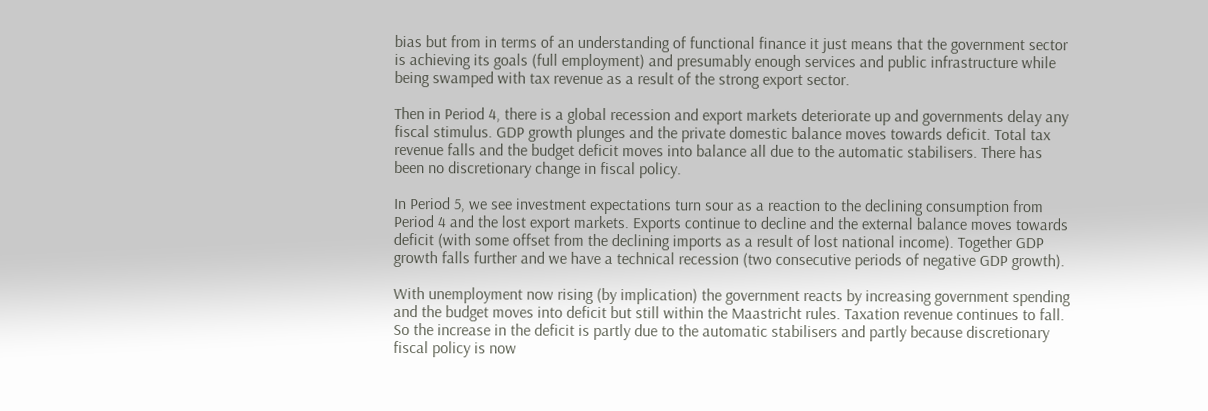bias but from in terms of an understanding of functional finance it just means that the government sector is achieving its goals (full employment) and presumably enough services and public infrastructure while being swamped with tax revenue as a result of the strong export sector.

Then in Period 4, there is a global recession and export markets deteriorate up and governments delay any fiscal stimulus. GDP growth plunges and the private domestic balance moves towards deficit. Total tax revenue falls and the budget deficit moves into balance all due to the automatic stabilisers. There has been no discretionary change in fiscal policy.

In Period 5, we see investment expectations turn sour as a reaction to the declining consumption from Period 4 and the lost export markets. Exports continue to decline and the external balance moves towards deficit (with some offset from the declining imports as a result of lost national income). Together GDP growth falls further and we have a technical recession (two consecutive periods of negative GDP growth).

With unemployment now rising (by implication) the government reacts by increasing government spending and the budget moves into deficit but still within the Maastricht rules. Taxation revenue continues to fall. So the increase in the deficit is partly due to the automatic stabilisers and partly because discretionary fiscal policy is now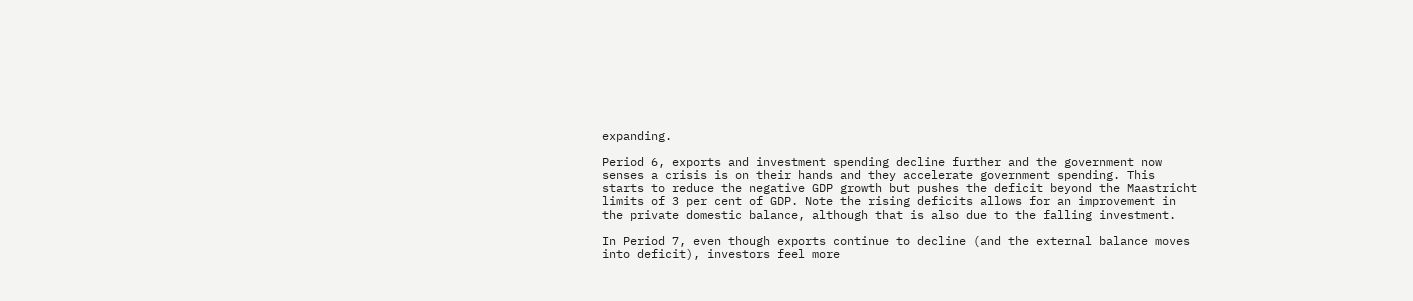expanding.

Period 6, exports and investment spending decline further and the government now senses a crisis is on their hands and they accelerate government spending. This starts to reduce the negative GDP growth but pushes the deficit beyond the Maastricht limits of 3 per cent of GDP. Note the rising deficits allows for an improvement in the private domestic balance, although that is also due to the falling investment.

In Period 7, even though exports continue to decline (and the external balance moves into deficit), investors feel more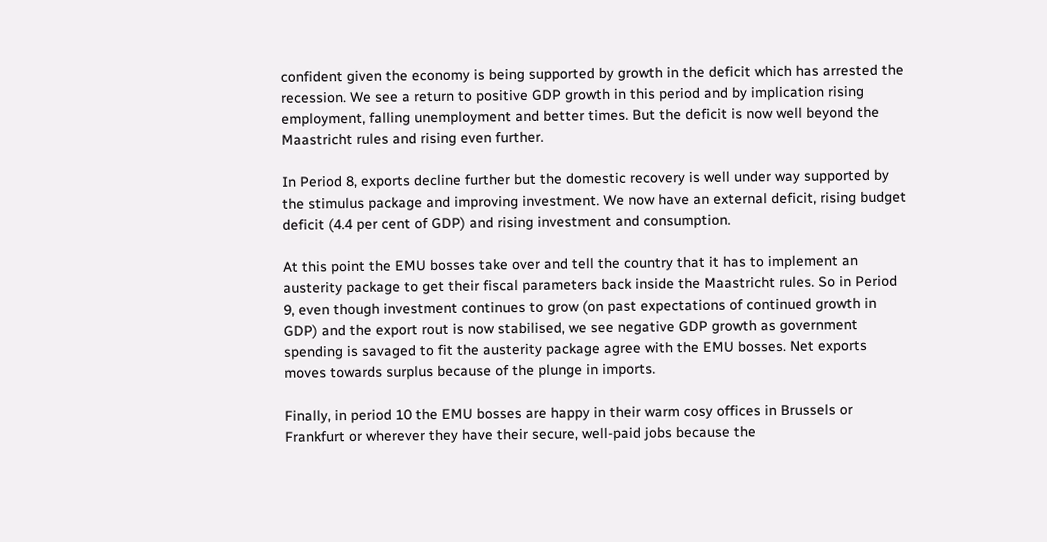confident given the economy is being supported by growth in the deficit which has arrested the recession. We see a return to positive GDP growth in this period and by implication rising employment, falling unemployment and better times. But the deficit is now well beyond the Maastricht rules and rising even further.

In Period 8, exports decline further but the domestic recovery is well under way supported by the stimulus package and improving investment. We now have an external deficit, rising budget deficit (4.4 per cent of GDP) and rising investment and consumption.

At this point the EMU bosses take over and tell the country that it has to implement an austerity package to get their fiscal parameters back inside the Maastricht rules. So in Period 9, even though investment continues to grow (on past expectations of continued growth in GDP) and the export rout is now stabilised, we see negative GDP growth as government spending is savaged to fit the austerity package agree with the EMU bosses. Net exports moves towards surplus because of the plunge in imports.

Finally, in period 10 the EMU bosses are happy in their warm cosy offices in Brussels or Frankfurt or wherever they have their secure, well-paid jobs because the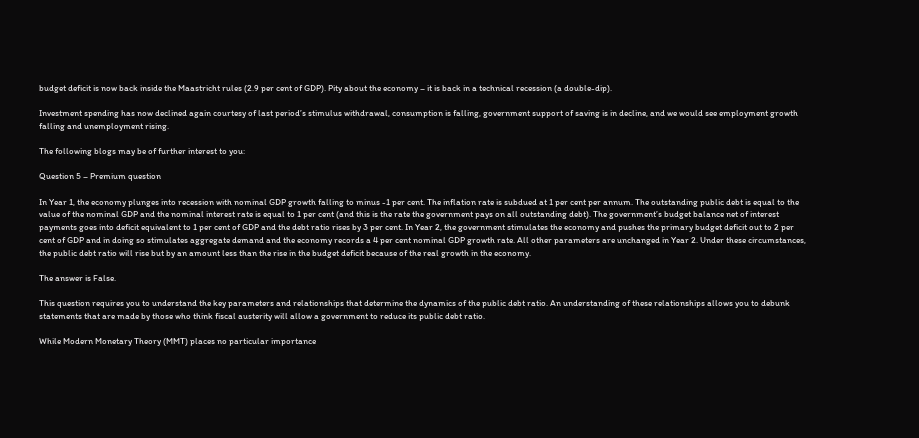budget deficit is now back inside the Maastricht rules (2.9 per cent of GDP). Pity about the economy – it is back in a technical recession (a double-dip).

Investment spending has now declined again courtesy of last period’s stimulus withdrawal, consumption is falling, government support of saving is in decline, and we would see employment growth falling and unemployment rising.

The following blogs may be of further interest to you:

Question 5 – Premium question

In Year 1, the economy plunges into recession with nominal GDP growth falling to minus -1 per cent. The inflation rate is subdued at 1 per cent per annum. The outstanding public debt is equal to the value of the nominal GDP and the nominal interest rate is equal to 1 per cent (and this is the rate the government pays on all outstanding debt). The government’s budget balance net of interest payments goes into deficit equivalent to 1 per cent of GDP and the debt ratio rises by 3 per cent. In Year 2, the government stimulates the economy and pushes the primary budget deficit out to 2 per cent of GDP and in doing so stimulates aggregate demand and the economy records a 4 per cent nominal GDP growth rate. All other parameters are unchanged in Year 2. Under these circumstances, the public debt ratio will rise but by an amount less than the rise in the budget deficit because of the real growth in the economy.

The answer is False.

This question requires you to understand the key parameters and relationships that determine the dynamics of the public debt ratio. An understanding of these relationships allows you to debunk statements that are made by those who think fiscal austerity will allow a government to reduce its public debt ratio.

While Modern Monetary Theory (MMT) places no particular importance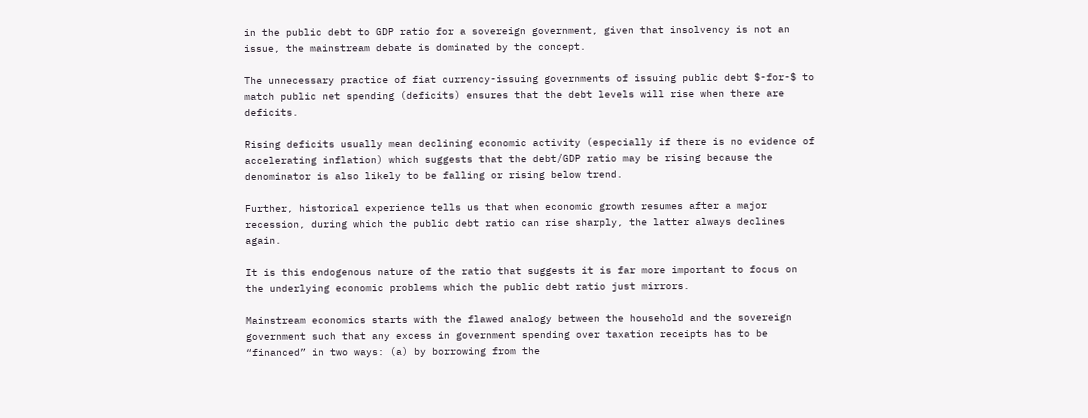in the public debt to GDP ratio for a sovereign government, given that insolvency is not an issue, the mainstream debate is dominated by the concept.

The unnecessary practice of fiat currency-issuing governments of issuing public debt $-for-$ to match public net spending (deficits) ensures that the debt levels will rise when there are deficits.

Rising deficits usually mean declining economic activity (especially if there is no evidence of accelerating inflation) which suggests that the debt/GDP ratio may be rising because the denominator is also likely to be falling or rising below trend.

Further, historical experience tells us that when economic growth resumes after a major recession, during which the public debt ratio can rise sharply, the latter always declines again.

It is this endogenous nature of the ratio that suggests it is far more important to focus on the underlying economic problems which the public debt ratio just mirrors.

Mainstream economics starts with the flawed analogy between the household and the sovereign government such that any excess in government spending over taxation receipts has to be “financed” in two ways: (a) by borrowing from the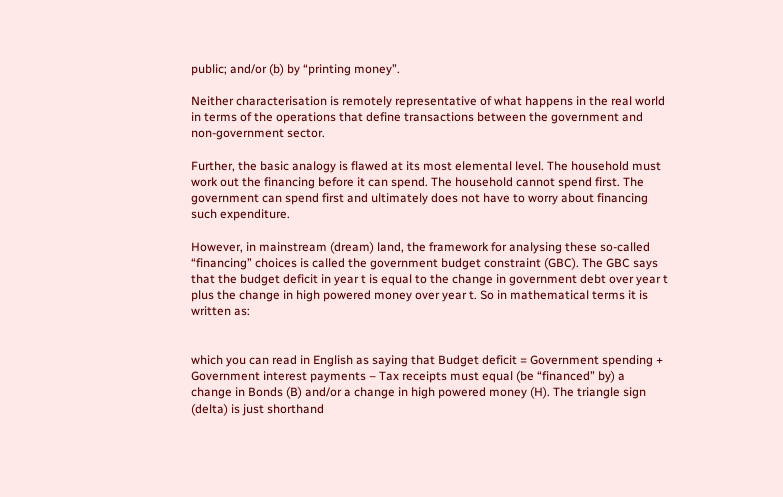public; and/or (b) by “printing money”.

Neither characterisation is remotely representative of what happens in the real world in terms of the operations that define transactions between the government and non-government sector.

Further, the basic analogy is flawed at its most elemental level. The household must work out the financing before it can spend. The household cannot spend first. The government can spend first and ultimately does not have to worry about financing such expenditure.

However, in mainstream (dream) land, the framework for analysing these so-called “financing” choices is called the government budget constraint (GBC). The GBC says that the budget deficit in year t is equal to the change in government debt over year t plus the change in high powered money over year t. So in mathematical terms it is written as:


which you can read in English as saying that Budget deficit = Government spending + Government interest payments – Tax receipts must equal (be “financed” by) a change in Bonds (B) and/or a change in high powered money (H). The triangle sign (delta) is just shorthand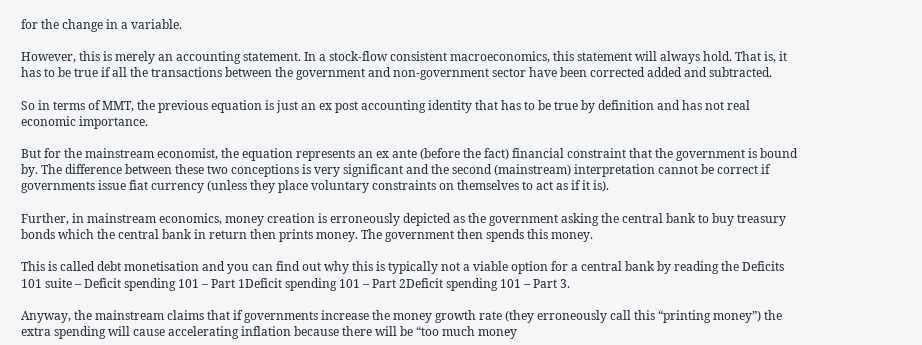for the change in a variable.

However, this is merely an accounting statement. In a stock-flow consistent macroeconomics, this statement will always hold. That is, it has to be true if all the transactions between the government and non-government sector have been corrected added and subtracted.

So in terms of MMT, the previous equation is just an ex post accounting identity that has to be true by definition and has not real economic importance.

But for the mainstream economist, the equation represents an ex ante (before the fact) financial constraint that the government is bound by. The difference between these two conceptions is very significant and the second (mainstream) interpretation cannot be correct if governments issue fiat currency (unless they place voluntary constraints on themselves to act as if it is).

Further, in mainstream economics, money creation is erroneously depicted as the government asking the central bank to buy treasury bonds which the central bank in return then prints money. The government then spends this money.

This is called debt monetisation and you can find out why this is typically not a viable option for a central bank by reading the Deficits 101 suite – Deficit spending 101 – Part 1Deficit spending 101 – Part 2Deficit spending 101 – Part 3.

Anyway, the mainstream claims that if governments increase the money growth rate (they erroneously call this “printing money”) the extra spending will cause accelerating inflation because there will be “too much money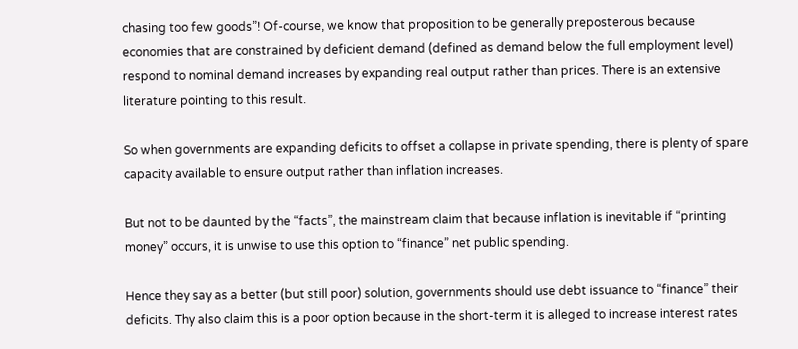chasing too few goods”! Of-course, we know that proposition to be generally preposterous because economies that are constrained by deficient demand (defined as demand below the full employment level) respond to nominal demand increases by expanding real output rather than prices. There is an extensive literature pointing to this result.

So when governments are expanding deficits to offset a collapse in private spending, there is plenty of spare capacity available to ensure output rather than inflation increases.

But not to be daunted by the “facts”, the mainstream claim that because inflation is inevitable if “printing money” occurs, it is unwise to use this option to “finance” net public spending.

Hence they say as a better (but still poor) solution, governments should use debt issuance to “finance” their deficits. Thy also claim this is a poor option because in the short-term it is alleged to increase interest rates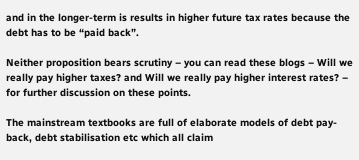and in the longer-term is results in higher future tax rates because the debt has to be “paid back”.

Neither proposition bears scrutiny – you can read these blogs – Will we really pay higher taxes? and Will we really pay higher interest rates? – for further discussion on these points.

The mainstream textbooks are full of elaborate models of debt pay-back, debt stabilisation etc which all claim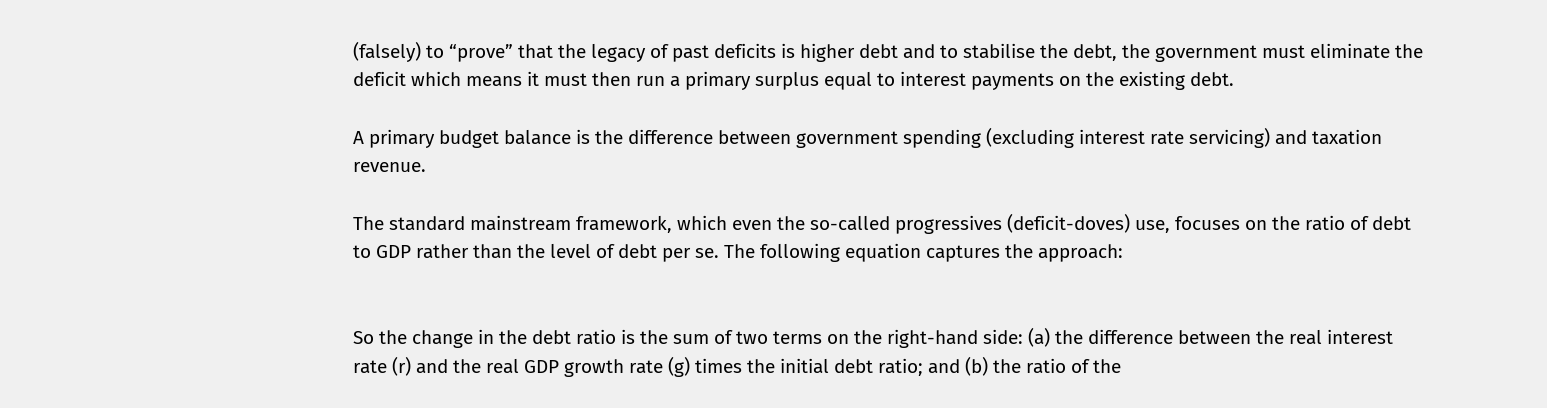(falsely) to “prove” that the legacy of past deficits is higher debt and to stabilise the debt, the government must eliminate the deficit which means it must then run a primary surplus equal to interest payments on the existing debt.

A primary budget balance is the difference between government spending (excluding interest rate servicing) and taxation revenue.

The standard mainstream framework, which even the so-called progressives (deficit-doves) use, focuses on the ratio of debt to GDP rather than the level of debt per se. The following equation captures the approach:


So the change in the debt ratio is the sum of two terms on the right-hand side: (a) the difference between the real interest rate (r) and the real GDP growth rate (g) times the initial debt ratio; and (b) the ratio of the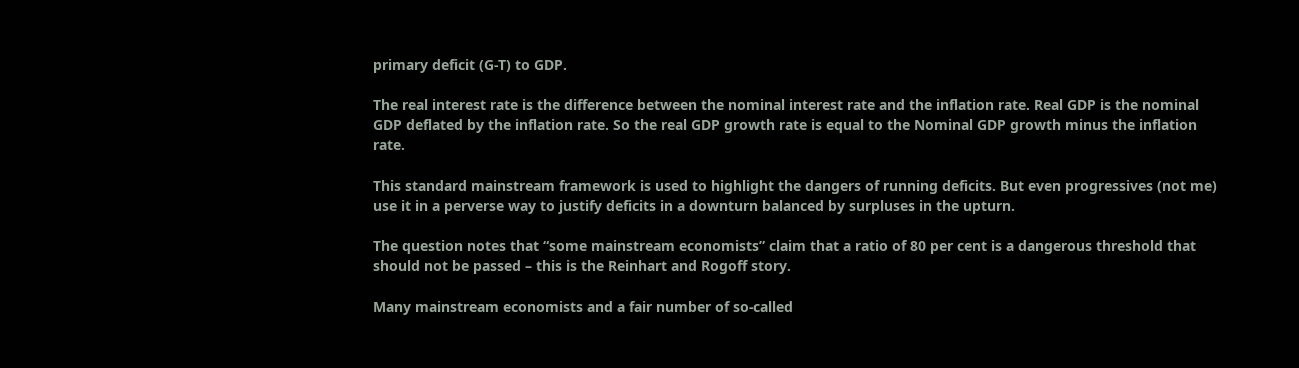primary deficit (G-T) to GDP.

The real interest rate is the difference between the nominal interest rate and the inflation rate. Real GDP is the nominal GDP deflated by the inflation rate. So the real GDP growth rate is equal to the Nominal GDP growth minus the inflation rate.

This standard mainstream framework is used to highlight the dangers of running deficits. But even progressives (not me) use it in a perverse way to justify deficits in a downturn balanced by surpluses in the upturn.

The question notes that “some mainstream economists” claim that a ratio of 80 per cent is a dangerous threshold that should not be passed – this is the Reinhart and Rogoff story.

Many mainstream economists and a fair number of so-called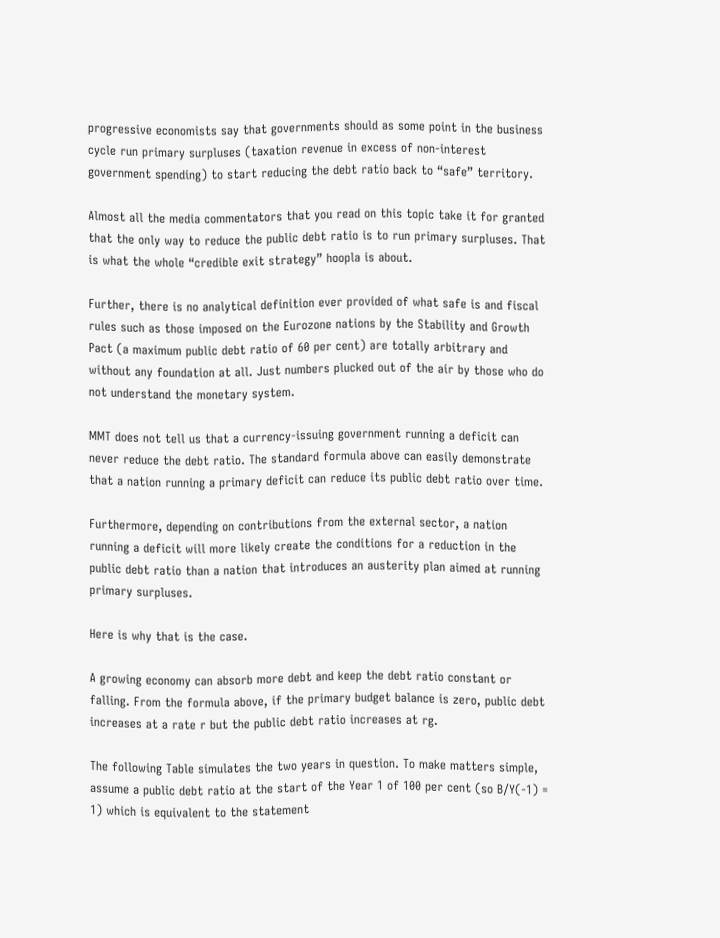progressive economists say that governments should as some point in the business cycle run primary surpluses (taxation revenue in excess of non-interest government spending) to start reducing the debt ratio back to “safe” territory.

Almost all the media commentators that you read on this topic take it for granted that the only way to reduce the public debt ratio is to run primary surpluses. That is what the whole “credible exit strategy” hoopla is about.

Further, there is no analytical definition ever provided of what safe is and fiscal rules such as those imposed on the Eurozone nations by the Stability and Growth Pact (a maximum public debt ratio of 60 per cent) are totally arbitrary and without any foundation at all. Just numbers plucked out of the air by those who do not understand the monetary system.

MMT does not tell us that a currency-issuing government running a deficit can never reduce the debt ratio. The standard formula above can easily demonstrate that a nation running a primary deficit can reduce its public debt ratio over time.

Furthermore, depending on contributions from the external sector, a nation running a deficit will more likely create the conditions for a reduction in the public debt ratio than a nation that introduces an austerity plan aimed at running primary surpluses.

Here is why that is the case.

A growing economy can absorb more debt and keep the debt ratio constant or falling. From the formula above, if the primary budget balance is zero, public debt increases at a rate r but the public debt ratio increases at rg.

The following Table simulates the two years in question. To make matters simple, assume a public debt ratio at the start of the Year 1 of 100 per cent (so B/Y(-1) = 1) which is equivalent to the statement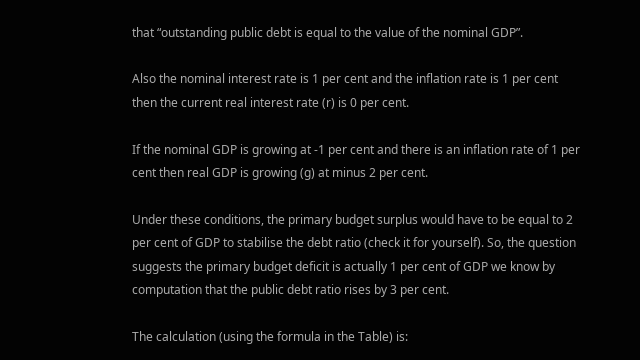that “outstanding public debt is equal to the value of the nominal GDP”.

Also the nominal interest rate is 1 per cent and the inflation rate is 1 per cent then the current real interest rate (r) is 0 per cent.

If the nominal GDP is growing at -1 per cent and there is an inflation rate of 1 per cent then real GDP is growing (g) at minus 2 per cent.

Under these conditions, the primary budget surplus would have to be equal to 2 per cent of GDP to stabilise the debt ratio (check it for yourself). So, the question suggests the primary budget deficit is actually 1 per cent of GDP we know by computation that the public debt ratio rises by 3 per cent.

The calculation (using the formula in the Table) is: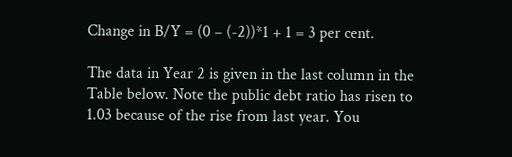Change in B/Y = (0 – (-2))*1 + 1 = 3 per cent.

The data in Year 2 is given in the last column in the Table below. Note the public debt ratio has risen to 1.03 because of the rise from last year. You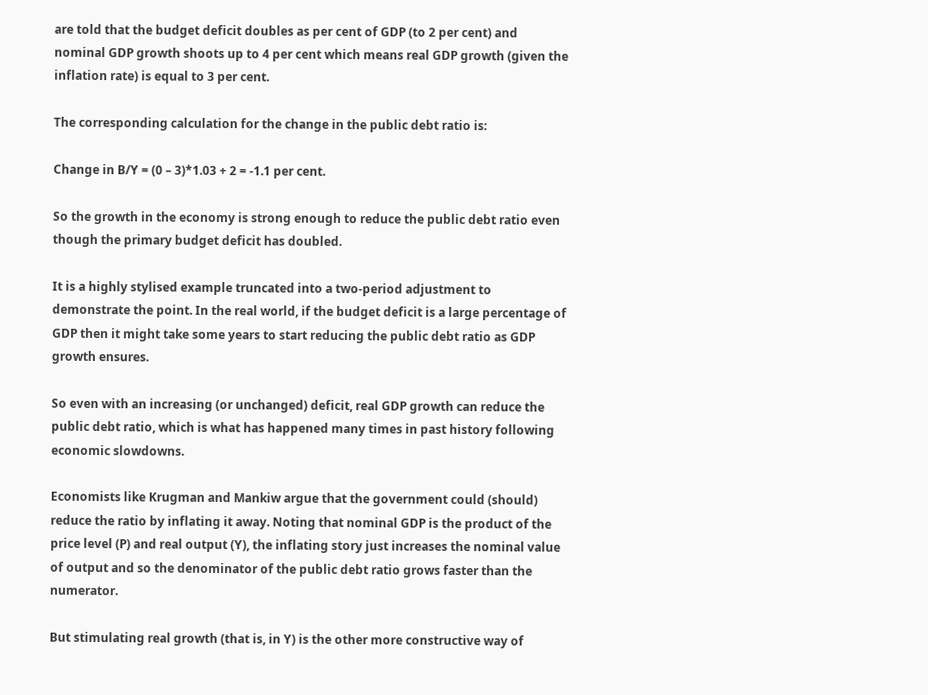are told that the budget deficit doubles as per cent of GDP (to 2 per cent) and nominal GDP growth shoots up to 4 per cent which means real GDP growth (given the inflation rate) is equal to 3 per cent.

The corresponding calculation for the change in the public debt ratio is:

Change in B/Y = (0 – 3)*1.03 + 2 = -1.1 per cent.

So the growth in the economy is strong enough to reduce the public debt ratio even though the primary budget deficit has doubled.

It is a highly stylised example truncated into a two-period adjustment to demonstrate the point. In the real world, if the budget deficit is a large percentage of GDP then it might take some years to start reducing the public debt ratio as GDP growth ensures.

So even with an increasing (or unchanged) deficit, real GDP growth can reduce the public debt ratio, which is what has happened many times in past history following economic slowdowns.

Economists like Krugman and Mankiw argue that the government could (should) reduce the ratio by inflating it away. Noting that nominal GDP is the product of the price level (P) and real output (Y), the inflating story just increases the nominal value of output and so the denominator of the public debt ratio grows faster than the numerator.

But stimulating real growth (that is, in Y) is the other more constructive way of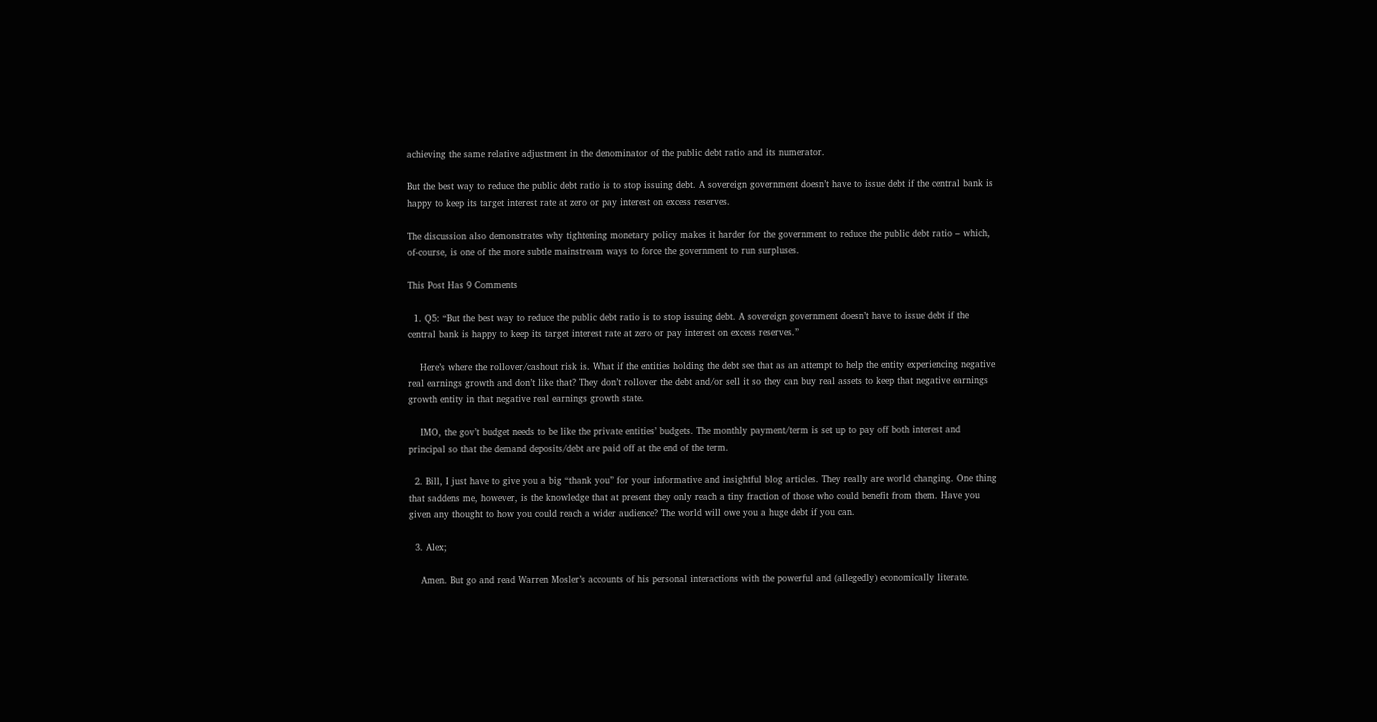achieving the same relative adjustment in the denominator of the public debt ratio and its numerator.

But the best way to reduce the public debt ratio is to stop issuing debt. A sovereign government doesn’t have to issue debt if the central bank is happy to keep its target interest rate at zero or pay interest on excess reserves.

The discussion also demonstrates why tightening monetary policy makes it harder for the government to reduce the public debt ratio – which, of-course, is one of the more subtle mainstream ways to force the government to run surpluses.

This Post Has 9 Comments

  1. Q5: “But the best way to reduce the public debt ratio is to stop issuing debt. A sovereign government doesn’t have to issue debt if the central bank is happy to keep its target interest rate at zero or pay interest on excess reserves.”

    Here’s where the rollover/cashout risk is. What if the entities holding the debt see that as an attempt to help the entity experiencing negative real earnings growth and don’t like that? They don’t rollover the debt and/or sell it so they can buy real assets to keep that negative earnings growth entity in that negative real earnings growth state.

    IMO, the gov’t budget needs to be like the private entities’ budgets. The monthly payment/term is set up to pay off both interest and principal so that the demand deposits/debt are paid off at the end of the term.

  2. Bill, I just have to give you a big “thank you” for your informative and insightful blog articles. They really are world changing. One thing that saddens me, however, is the knowledge that at present they only reach a tiny fraction of those who could benefit from them. Have you given any thought to how you could reach a wider audience? The world will owe you a huge debt if you can.

  3. Alex;

    Amen. But go and read Warren Mosler’s accounts of his personal interactions with the powerful and (allegedly) economically literate.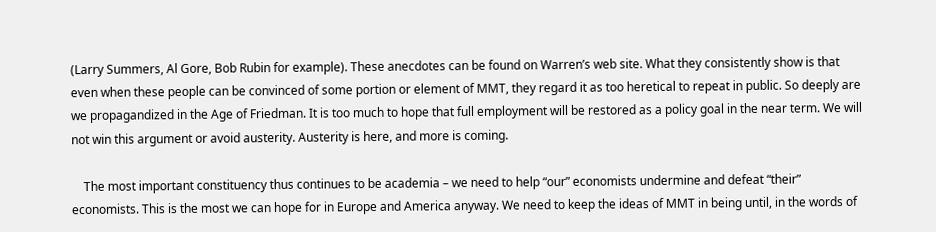(Larry Summers, Al Gore, Bob Rubin for example). These anecdotes can be found on Warren’s web site. What they consistently show is that even when these people can be convinced of some portion or element of MMT, they regard it as too heretical to repeat in public. So deeply are we propagandized in the Age of Friedman. It is too much to hope that full employment will be restored as a policy goal in the near term. We will not win this argument or avoid austerity. Austerity is here, and more is coming.

    The most important constituency thus continues to be academia – we need to help “our” economists undermine and defeat “their” economists. This is the most we can hope for in Europe and America anyway. We need to keep the ideas of MMT in being until, in the words of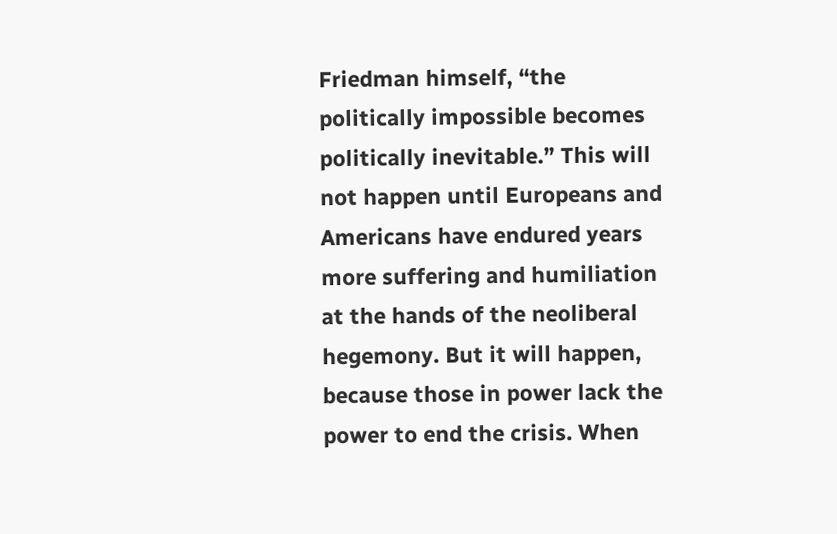Friedman himself, “the politically impossible becomes politically inevitable.” This will not happen until Europeans and Americans have endured years more suffering and humiliation at the hands of the neoliberal hegemony. But it will happen, because those in power lack the power to end the crisis. When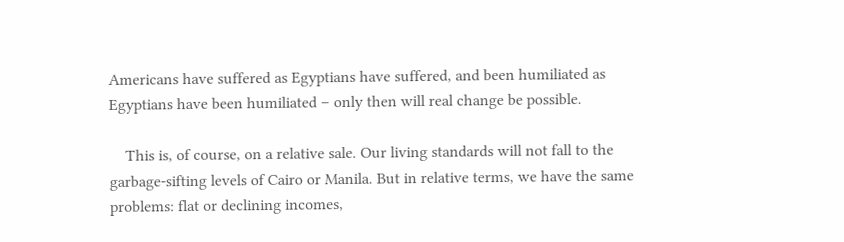Americans have suffered as Egyptians have suffered, and been humiliated as Egyptians have been humiliated – only then will real change be possible.

    This is, of course, on a relative sale. Our living standards will not fall to the garbage-sifting levels of Cairo or Manila. But in relative terms, we have the same problems: flat or declining incomes,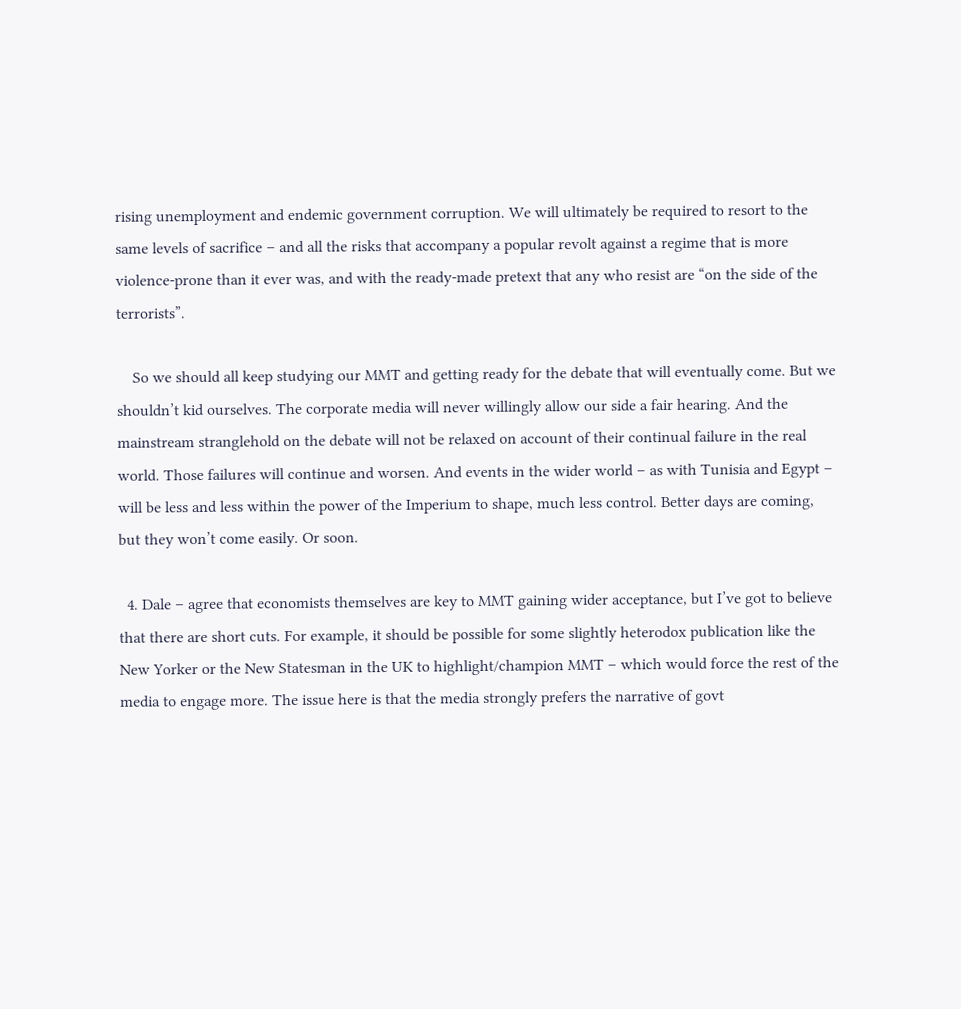rising unemployment and endemic government corruption. We will ultimately be required to resort to the same levels of sacrifice – and all the risks that accompany a popular revolt against a regime that is more violence-prone than it ever was, and with the ready-made pretext that any who resist are “on the side of the terrorists”.

    So we should all keep studying our MMT and getting ready for the debate that will eventually come. But we shouldn’t kid ourselves. The corporate media will never willingly allow our side a fair hearing. And the mainstream stranglehold on the debate will not be relaxed on account of their continual failure in the real world. Those failures will continue and worsen. And events in the wider world – as with Tunisia and Egypt – will be less and less within the power of the Imperium to shape, much less control. Better days are coming, but they won’t come easily. Or soon.

  4. Dale – agree that economists themselves are key to MMT gaining wider acceptance, but I’ve got to believe that there are short cuts. For example, it should be possible for some slightly heterodox publication like the New Yorker or the New Statesman in the UK to highlight/champion MMT – which would force the rest of the media to engage more. The issue here is that the media strongly prefers the narrative of govt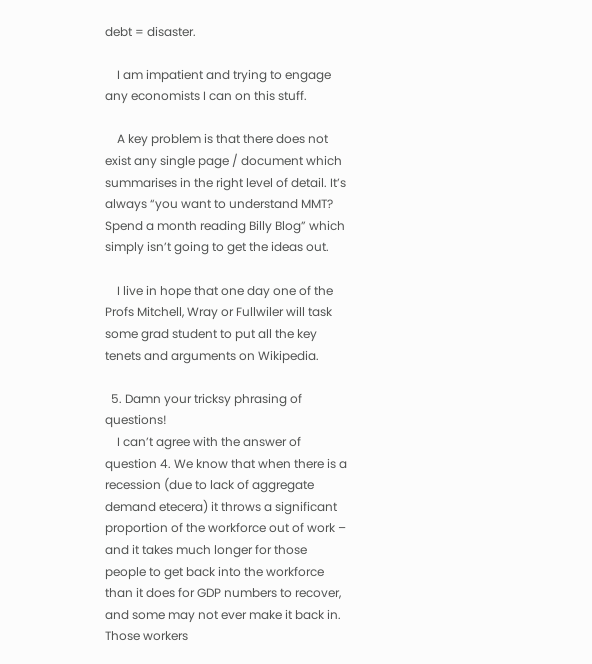debt = disaster.

    I am impatient and trying to engage any economists I can on this stuff.

    A key problem is that there does not exist any single page / document which summarises in the right level of detail. It’s always “you want to understand MMT? Spend a month reading Billy Blog” which simply isn’t going to get the ideas out.

    I live in hope that one day one of the Profs Mitchell, Wray or Fullwiler will task some grad student to put all the key tenets and arguments on Wikipedia.

  5. Damn your tricksy phrasing of questions!
    I can’t agree with the answer of question 4. We know that when there is a recession (due to lack of aggregate demand etecera) it throws a significant proportion of the workforce out of work – and it takes much longer for those people to get back into the workforce than it does for GDP numbers to recover, and some may not ever make it back in. Those workers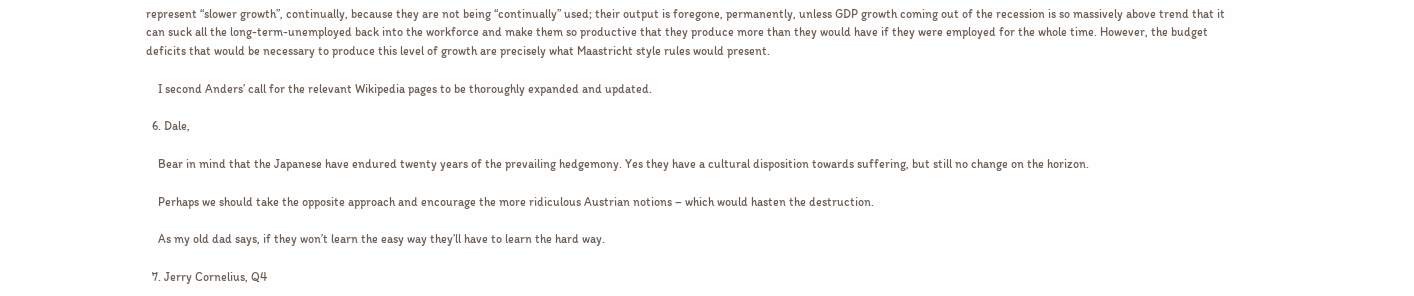represent “slower growth”, continually, because they are not being “continually” used; their output is foregone, permanently, unless GDP growth coming out of the recession is so massively above trend that it can suck all the long-term-unemployed back into the workforce and make them so productive that they produce more than they would have if they were employed for the whole time. However, the budget deficits that would be necessary to produce this level of growth are precisely what Maastricht style rules would present.

    I second Anders’ call for the relevant Wikipedia pages to be thoroughly expanded and updated.

  6. Dale,

    Bear in mind that the Japanese have endured twenty years of the prevailing hedgemony. Yes they have a cultural disposition towards suffering, but still no change on the horizon.

    Perhaps we should take the opposite approach and encourage the more ridiculous Austrian notions – which would hasten the destruction.

    As my old dad says, if they won’t learn the easy way they’ll have to learn the hard way.

  7. Jerry Cornelius, Q4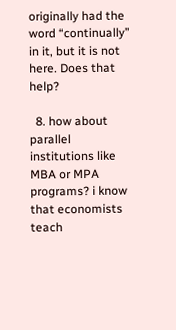originally had the word “continually” in it, but it is not here. Does that help?

  8. how about parallel institutions like MBA or MPA programs? i know that economists teach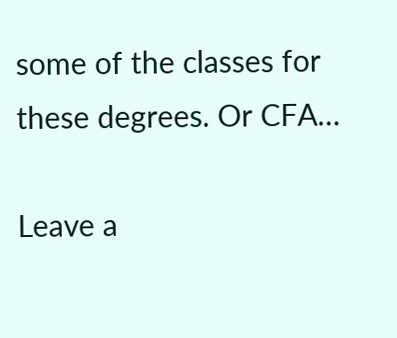some of the classes for these degrees. Or CFA…

Leave a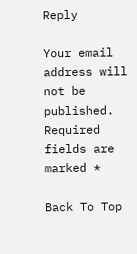Reply

Your email address will not be published. Required fields are marked *

Back To Top